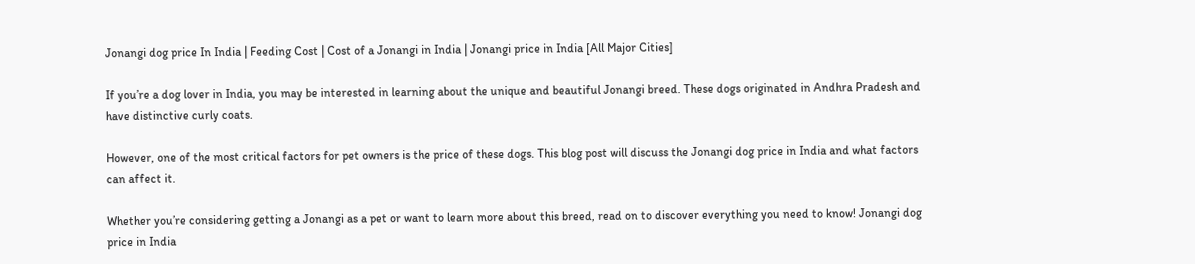Jonangi dog price In India | Feeding Cost | Cost of a Jonangi in India | Jonangi price in India [All Major Cities]

If you’re a dog lover in India, you may be interested in learning about the unique and beautiful Jonangi breed. These dogs originated in Andhra Pradesh and have distinctive curly coats.

However, one of the most critical factors for pet owners is the price of these dogs. This blog post will discuss the Jonangi dog price in India and what factors can affect it.

Whether you’re considering getting a Jonangi as a pet or want to learn more about this breed, read on to discover everything you need to know! Jonangi dog price in India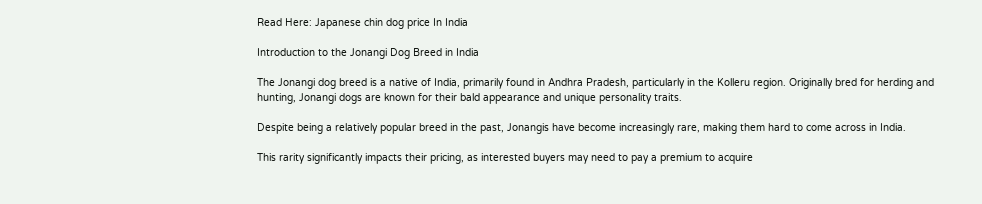Read Here: Japanese chin dog price In India

Introduction to the Jonangi Dog Breed in India

The Jonangi dog breed is a native of India, primarily found in Andhra Pradesh, particularly in the Kolleru region. Originally bred for herding and hunting, Jonangi dogs are known for their bald appearance and unique personality traits.

Despite being a relatively popular breed in the past, Jonangis have become increasingly rare, making them hard to come across in India.

This rarity significantly impacts their pricing, as interested buyers may need to pay a premium to acquire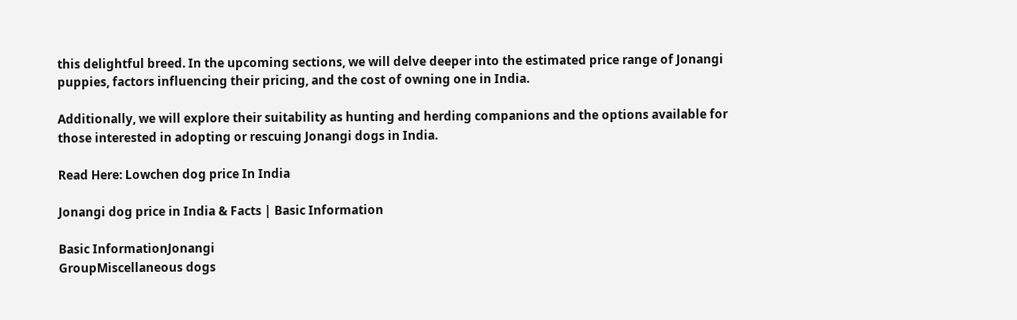this delightful breed. In the upcoming sections, we will delve deeper into the estimated price range of Jonangi puppies, factors influencing their pricing, and the cost of owning one in India.

Additionally, we will explore their suitability as hunting and herding companions and the options available for those interested in adopting or rescuing Jonangi dogs in India.

Read Here: Lowchen dog price In India

Jonangi dog price in India & Facts | Basic Information

Basic InformationJonangi
GroupMiscellaneous dogs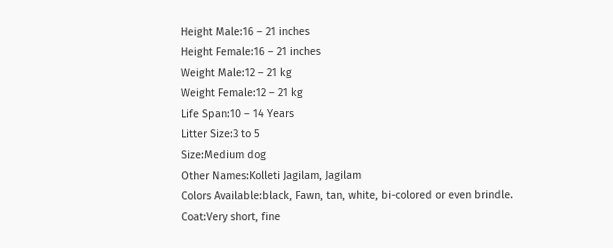Height Male:16 – 21 inches
Height Female:16 – 21 inches
Weight Male:12 – 21 kg
Weight Female:12 – 21 kg
Life Span:10 – 14 Years
Litter Size:3 to 5
Size:Medium dog
Other Names:Kolleti Jagilam, Jagilam
Colors Available:black, Fawn, tan, white, bi-colored or even brindle.
Coat:Very short, fine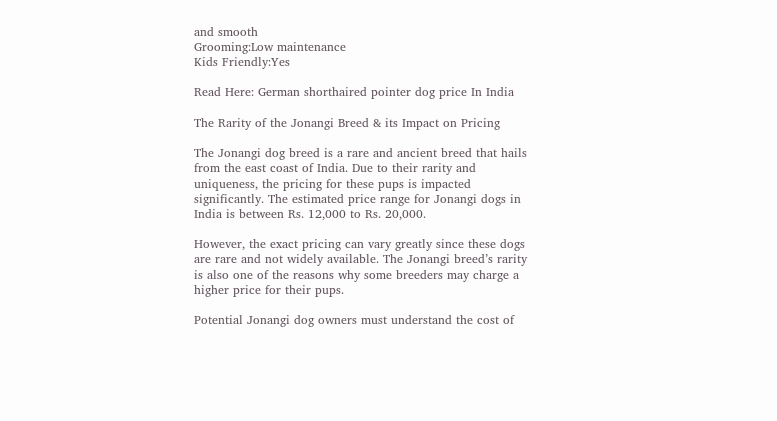and smooth
Grooming:Low maintenance
Kids Friendly:Yes

Read Here: German shorthaired pointer dog price In India

The Rarity of the Jonangi Breed & its Impact on Pricing

The Jonangi dog breed is a rare and ancient breed that hails from the east coast of India. Due to their rarity and uniqueness, the pricing for these pups is impacted significantly. The estimated price range for Jonangi dogs in India is between Rs. 12,000 to Rs. 20,000.

However, the exact pricing can vary greatly since these dogs are rare and not widely available. The Jonangi breed’s rarity is also one of the reasons why some breeders may charge a higher price for their pups.

Potential Jonangi dog owners must understand the cost of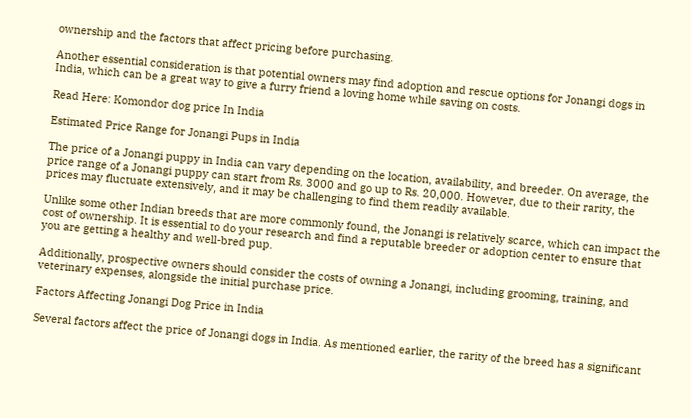ownership and the factors that affect pricing before purchasing.

Another essential consideration is that potential owners may find adoption and rescue options for Jonangi dogs in India, which can be a great way to give a furry friend a loving home while saving on costs.

Read Here: Komondor dog price In India

Estimated Price Range for Jonangi Pups in India

The price of a Jonangi puppy in India can vary depending on the location, availability, and breeder. On average, the price range of a Jonangi puppy can start from Rs. 3000 and go up to Rs. 20,000. However, due to their rarity, the prices may fluctuate extensively, and it may be challenging to find them readily available.

Unlike some other Indian breeds that are more commonly found, the Jonangi is relatively scarce, which can impact the cost of ownership. It is essential to do your research and find a reputable breeder or adoption center to ensure that you are getting a healthy and well-bred pup.

Additionally, prospective owners should consider the costs of owning a Jonangi, including grooming, training, and veterinary expenses, alongside the initial purchase price.

Factors Affecting Jonangi Dog Price in India

Several factors affect the price of Jonangi dogs in India. As mentioned earlier, the rarity of the breed has a significant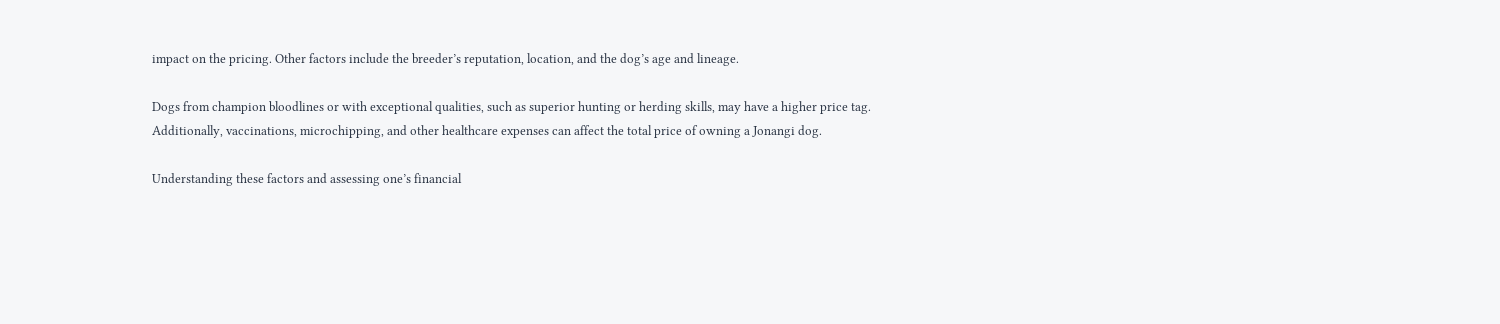impact on the pricing. Other factors include the breeder’s reputation, location, and the dog’s age and lineage.

Dogs from champion bloodlines or with exceptional qualities, such as superior hunting or herding skills, may have a higher price tag. Additionally, vaccinations, microchipping, and other healthcare expenses can affect the total price of owning a Jonangi dog.

Understanding these factors and assessing one’s financial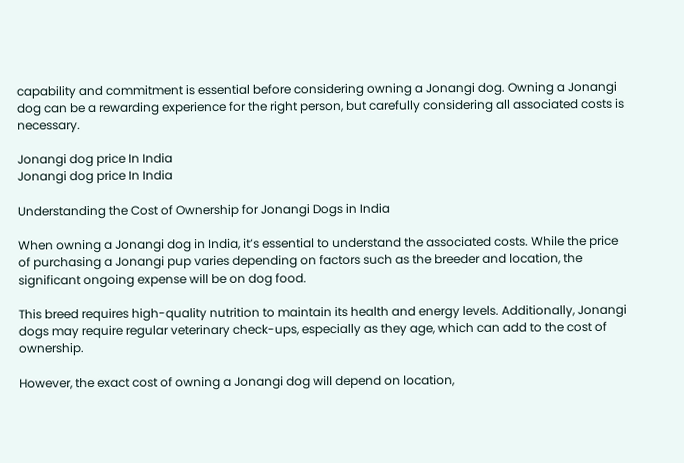capability and commitment is essential before considering owning a Jonangi dog. Owning a Jonangi dog can be a rewarding experience for the right person, but carefully considering all associated costs is necessary.

Jonangi dog price In India
Jonangi dog price In India

Understanding the Cost of Ownership for Jonangi Dogs in India

When owning a Jonangi dog in India, it’s essential to understand the associated costs. While the price of purchasing a Jonangi pup varies depending on factors such as the breeder and location, the significant ongoing expense will be on dog food.

This breed requires high-quality nutrition to maintain its health and energy levels. Additionally, Jonangi dogs may require regular veterinary check-ups, especially as they age, which can add to the cost of ownership.

However, the exact cost of owning a Jonangi dog will depend on location,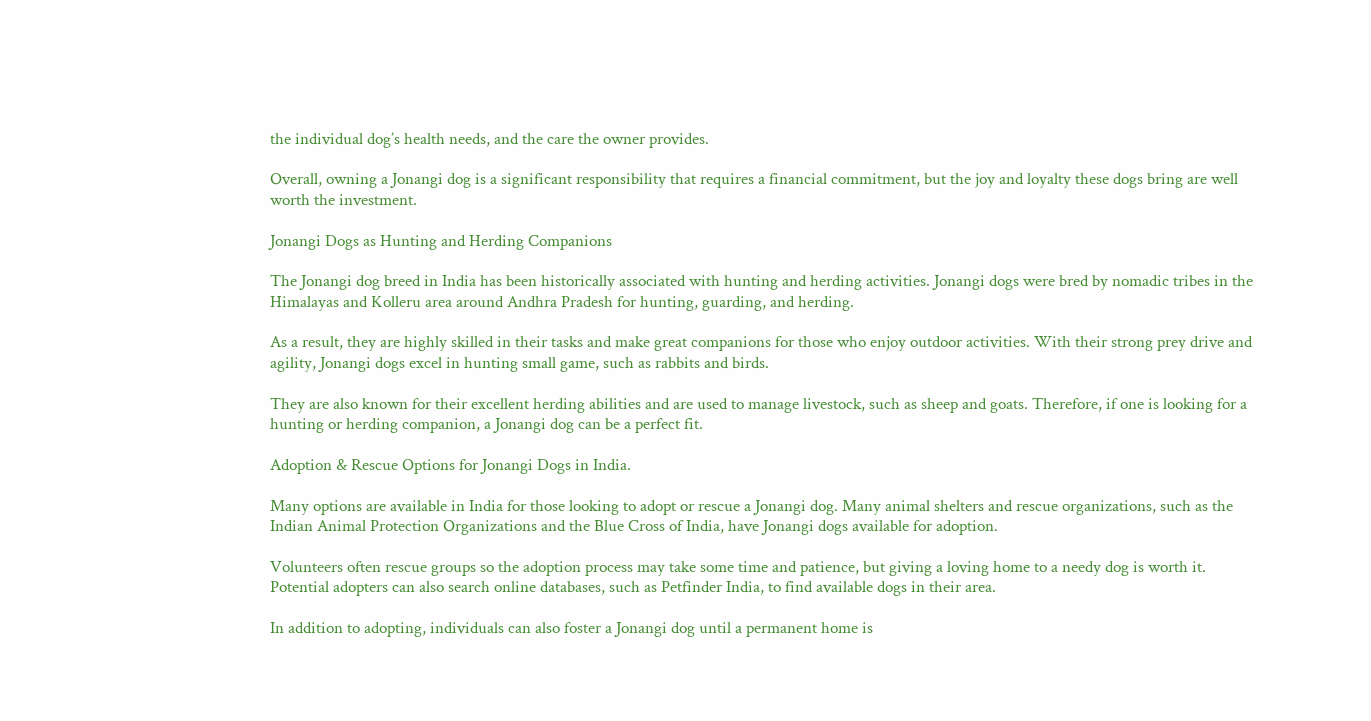the individual dog’s health needs, and the care the owner provides.

Overall, owning a Jonangi dog is a significant responsibility that requires a financial commitment, but the joy and loyalty these dogs bring are well worth the investment.

Jonangi Dogs as Hunting and Herding Companions

The Jonangi dog breed in India has been historically associated with hunting and herding activities. Jonangi dogs were bred by nomadic tribes in the Himalayas and Kolleru area around Andhra Pradesh for hunting, guarding, and herding.

As a result, they are highly skilled in their tasks and make great companions for those who enjoy outdoor activities. With their strong prey drive and agility, Jonangi dogs excel in hunting small game, such as rabbits and birds.

They are also known for their excellent herding abilities and are used to manage livestock, such as sheep and goats. Therefore, if one is looking for a hunting or herding companion, a Jonangi dog can be a perfect fit.

Adoption & Rescue Options for Jonangi Dogs in India.

Many options are available in India for those looking to adopt or rescue a Jonangi dog. Many animal shelters and rescue organizations, such as the Indian Animal Protection Organizations and the Blue Cross of India, have Jonangi dogs available for adoption.

Volunteers often rescue groups so the adoption process may take some time and patience, but giving a loving home to a needy dog is worth it. Potential adopters can also search online databases, such as Petfinder India, to find available dogs in their area.

In addition to adopting, individuals can also foster a Jonangi dog until a permanent home is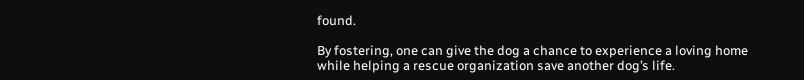found.

By fostering, one can give the dog a chance to experience a loving home while helping a rescue organization save another dog’s life.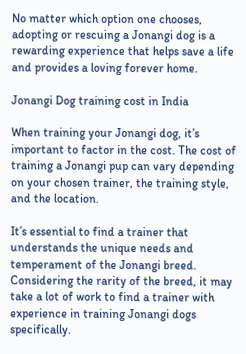No matter which option one chooses, adopting or rescuing a Jonangi dog is a rewarding experience that helps save a life and provides a loving forever home.

Jonangi Dog training cost in India

When training your Jonangi dog, it’s important to factor in the cost. The cost of training a Jonangi pup can vary depending on your chosen trainer, the training style, and the location.

It’s essential to find a trainer that understands the unique needs and temperament of the Jonangi breed. Considering the rarity of the breed, it may take a lot of work to find a trainer with experience in training Jonangi dogs specifically.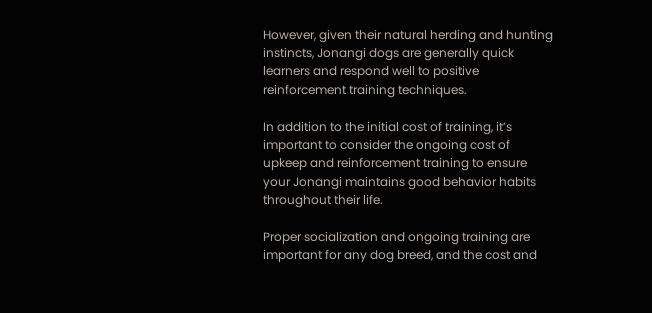However, given their natural herding and hunting instincts, Jonangi dogs are generally quick learners and respond well to positive reinforcement training techniques.

In addition to the initial cost of training, it’s important to consider the ongoing cost of upkeep and reinforcement training to ensure your Jonangi maintains good behavior habits throughout their life.

Proper socialization and ongoing training are important for any dog breed, and the cost and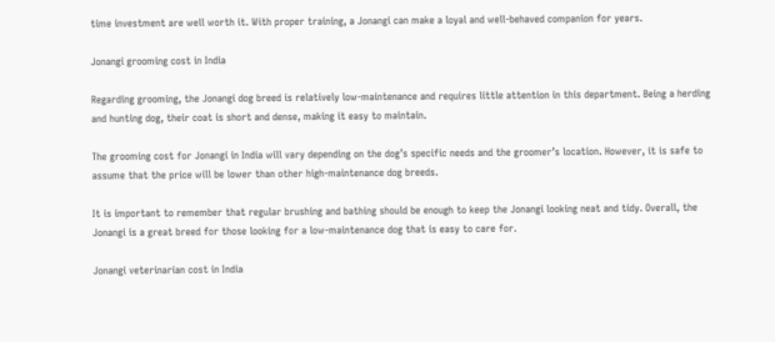time investment are well worth it. With proper training, a Jonangi can make a loyal and well-behaved companion for years.

Jonangi grooming cost in India

Regarding grooming, the Jonangi dog breed is relatively low-maintenance and requires little attention in this department. Being a herding and hunting dog, their coat is short and dense, making it easy to maintain.

The grooming cost for Jonangi in India will vary depending on the dog’s specific needs and the groomer’s location. However, it is safe to assume that the price will be lower than other high-maintenance dog breeds.

It is important to remember that regular brushing and bathing should be enough to keep the Jonangi looking neat and tidy. Overall, the Jonangi is a great breed for those looking for a low-maintenance dog that is easy to care for.

Jonangi veterinarian cost in India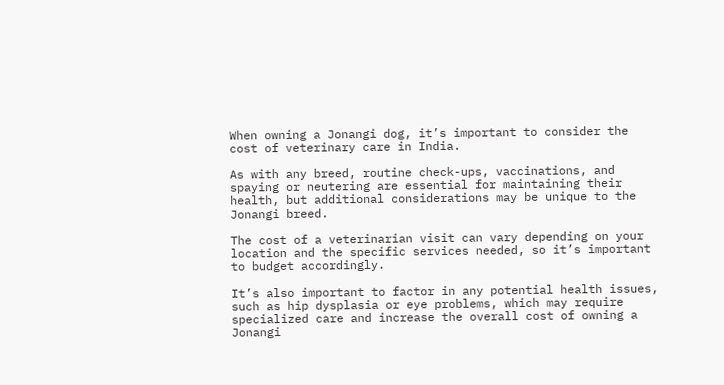When owning a Jonangi dog, it’s important to consider the cost of veterinary care in India.

As with any breed, routine check-ups, vaccinations, and spaying or neutering are essential for maintaining their health, but additional considerations may be unique to the Jonangi breed.

The cost of a veterinarian visit can vary depending on your location and the specific services needed, so it’s important to budget accordingly.

It’s also important to factor in any potential health issues, such as hip dysplasia or eye problems, which may require specialized care and increase the overall cost of owning a Jonangi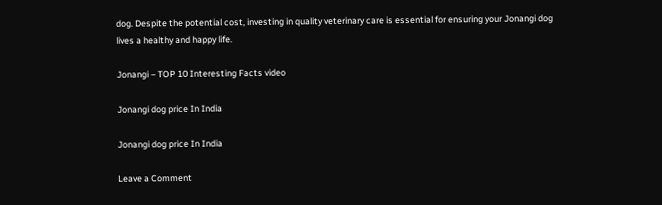dog. Despite the potential cost, investing in quality veterinary care is essential for ensuring your Jonangi dog lives a healthy and happy life.

Jonangi – TOP 10 Interesting Facts video

Jonangi dog price In India

Jonangi dog price In India

Leave a Comment